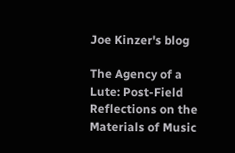Joe Kinzer's blog

The Agency of a Lute: Post-Field Reflections on the Materials of Music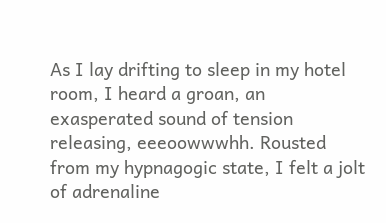As I lay drifting to sleep in my hotel room, I heard a groan, an exasperated sound of tension releasing, eeeoowwwhh. Rousted from my hypnagogic state, I felt a jolt of adrenaline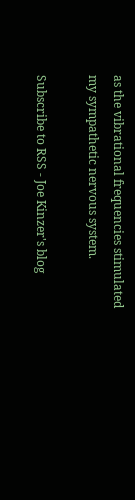as the vibrational frequencies stimulated my sympathetic nervous system.

Subscribe to RSS - Joe Kinzer's blog